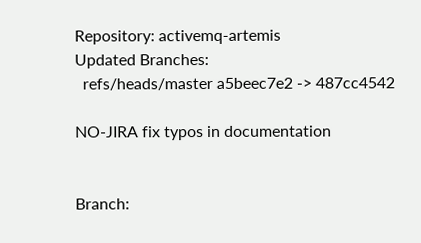Repository: activemq-artemis
Updated Branches:
  refs/heads/master a5beec7e2 -> 487cc4542

NO-JIRA fix typos in documentation


Branch: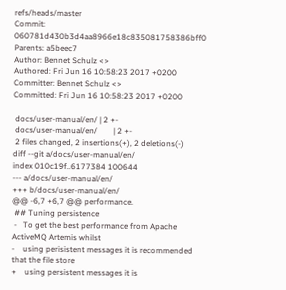refs/heads/master
Commit: 060781d430b3d4aa8966e18c835081758386bff0
Parents: a5beec7
Author: Bennet Schulz <>
Authored: Fri Jun 16 10:58:23 2017 +0200
Committer: Bennet Schulz <>
Committed: Fri Jun 16 10:58:23 2017 +0200

 docs/user-manual/en/ | 2 +-
 docs/user-manual/en/        | 2 +-
 2 files changed, 2 insertions(+), 2 deletions(-)
diff --git a/docs/user-manual/en/
index 010c19f..6177384 100644
--- a/docs/user-manual/en/
+++ b/docs/user-manual/en/
@@ -6,7 +6,7 @@ performance.
 ## Tuning persistence
 -   To get the best performance from Apache ActiveMQ Artemis whilst
-    using perisistent messages it is recommended that the file store
+    using persistent messages it is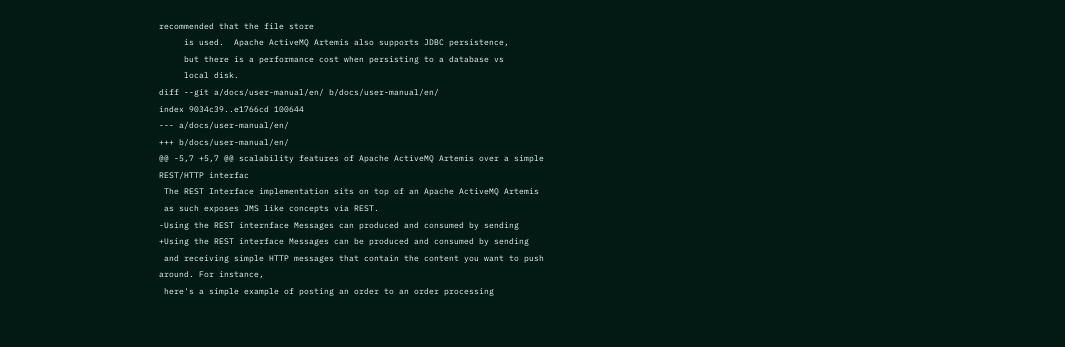recommended that the file store
     is used.  Apache ActiveMQ Artemis also supports JDBC persistence,
     but there is a performance cost when persisting to a database vs
     local disk.
diff --git a/docs/user-manual/en/ b/docs/user-manual/en/
index 9034c39..e1766cd 100644
--- a/docs/user-manual/en/
+++ b/docs/user-manual/en/
@@ -5,7 +5,7 @@ scalability features of Apache ActiveMQ Artemis over a simple
REST/HTTP interfac
 The REST Interface implementation sits on top of an Apache ActiveMQ Artemis
 as such exposes JMS like concepts via REST.
-Using the REST internface Messages can produced and consumed by sending
+Using the REST interface Messages can be produced and consumed by sending
 and receiving simple HTTP messages that contain the content you want to push
around. For instance,
 here's a simple example of posting an order to an order processing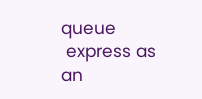queue
 express as an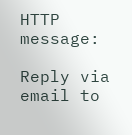HTTP message:

Reply via email to